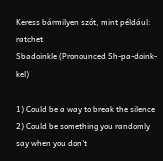Keress bármilyen szót, mint például: ratchet
Sbadoinkle (Pronounced Sh-pa-doink-kel)

1) Could be a way to break the silence
2) Could be something you randomly say when you don't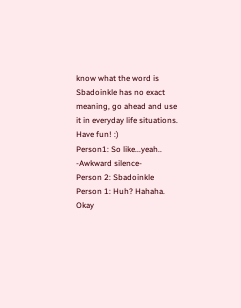know what the word is
Sbadoinkle has no exact meaning, go ahead and use it in everyday life situations.
Have fun! :)
Person1: So like...yeah..
-Awkward silence-
Person 2: Sbadoinkle
Person 1: Huh? Hahaha. Okay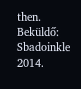then.
Beküldő: Sbadoinkle 2014.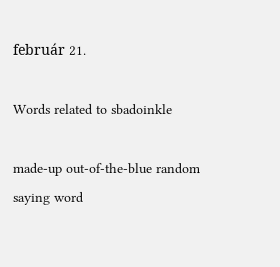február 21.

Words related to sbadoinkle

made-up out-of-the-blue random saying word